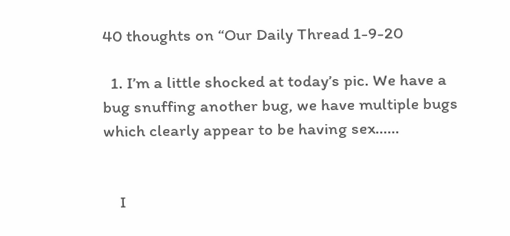40 thoughts on “Our Daily Thread 1-9-20

  1. I’m a little shocked at today’s pic. We have a bug snuffing another bug, we have multiple bugs which clearly appear to be having sex……


    I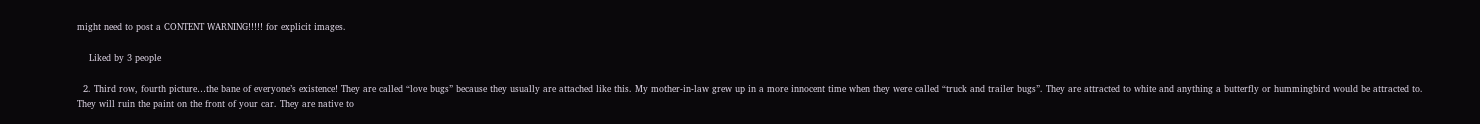might need to post a CONTENT WARNING!!!!! for explicit images.

    Liked by 3 people

  2. Third row, fourth picture…the bane of everyone’s existence! They are called “love bugs” because they usually are attached like this. My mother-in-law grew up in a more innocent time when they were called “truck and trailer bugs”. They are attracted to white and anything a butterfly or hummingbird would be attracted to. They will ruin the paint on the front of your car. They are native to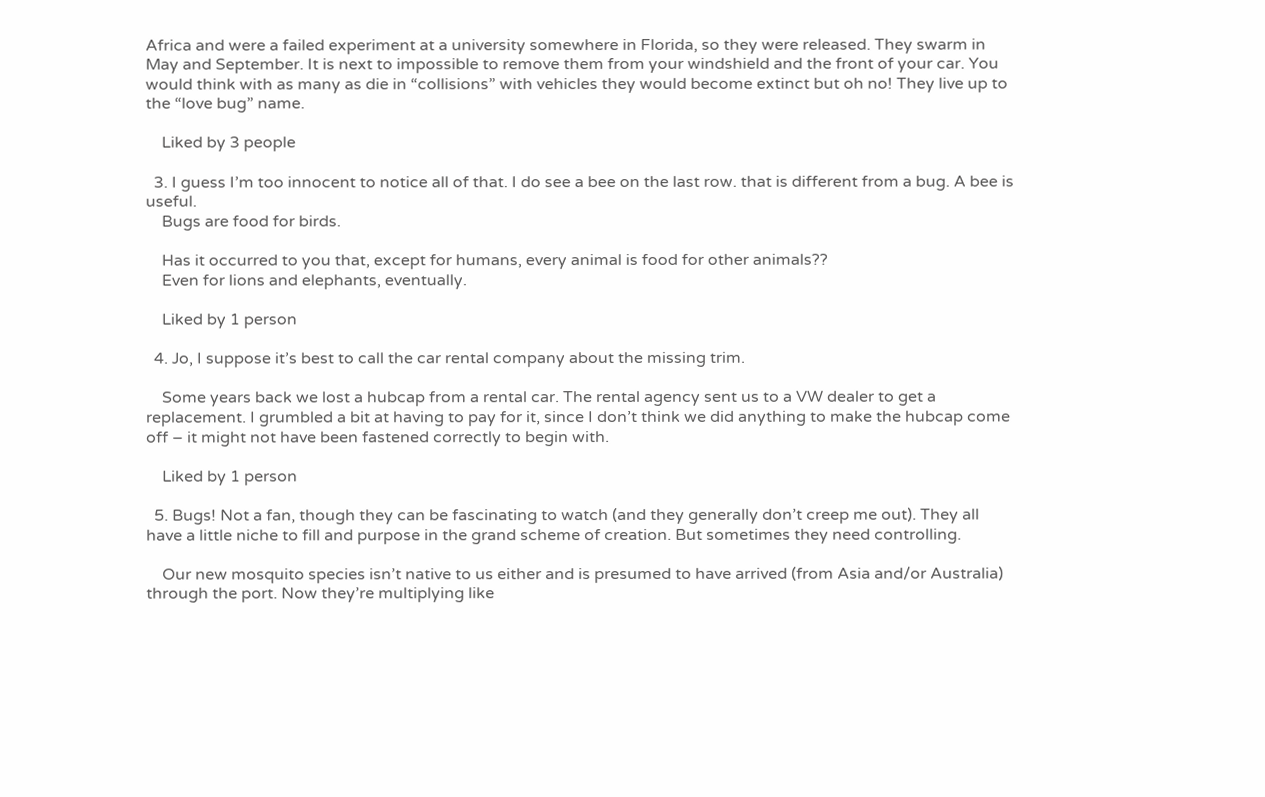Africa and were a failed experiment at a university somewhere in Florida, so they were released. They swarm in May and September. It is next to impossible to remove them from your windshield and the front of your car. You would think with as many as die in “collisions” with vehicles they would become extinct but oh no! They live up to the “love bug” name.

    Liked by 3 people

  3. I guess I’m too innocent to notice all of that. I do see a bee on the last row. that is different from a bug. A bee is useful.
    Bugs are food for birds.

    Has it occurred to you that, except for humans, every animal is food for other animals??
    Even for lions and elephants, eventually.

    Liked by 1 person

  4. Jo, I suppose it’s best to call the car rental company about the missing trim.

    Some years back we lost a hubcap from a rental car. The rental agency sent us to a VW dealer to get a replacement. I grumbled a bit at having to pay for it, since I don’t think we did anything to make the hubcap come off – it might not have been fastened correctly to begin with.

    Liked by 1 person

  5. Bugs! Not a fan, though they can be fascinating to watch (and they generally don’t creep me out). They all have a little niche to fill and purpose in the grand scheme of creation. But sometimes they need controlling.

    Our new mosquito species isn’t native to us either and is presumed to have arrived (from Asia and/or Australia) through the port. Now they’re multiplying like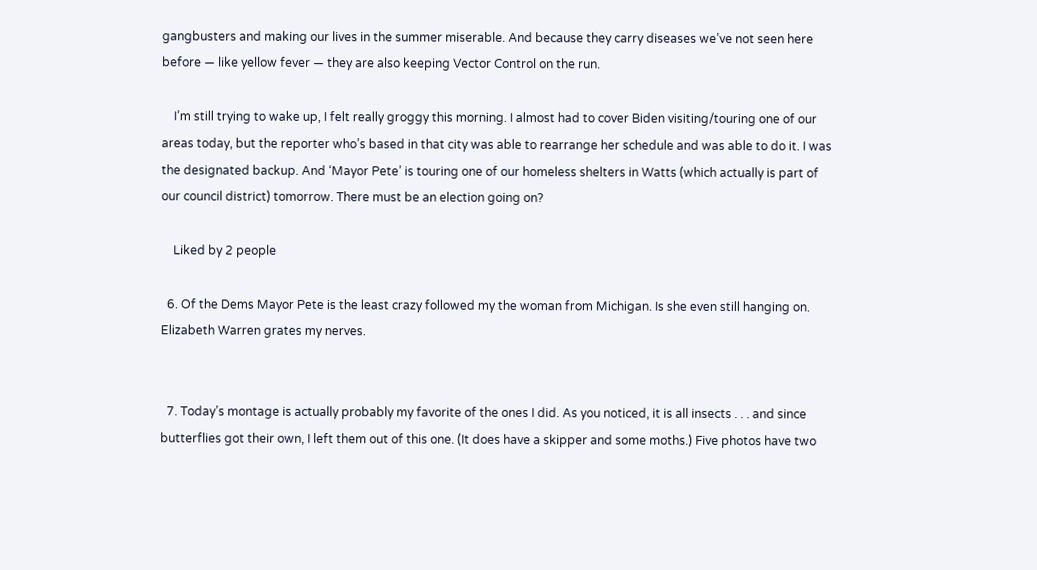gangbusters and making our lives in the summer miserable. And because they carry diseases we’ve not seen here before — like yellow fever — they are also keeping Vector Control on the run.

    I’m still trying to wake up, I felt really groggy this morning. I almost had to cover Biden visiting/touring one of our areas today, but the reporter who’s based in that city was able to rearrange her schedule and was able to do it. I was the designated backup. And ‘Mayor Pete’ is touring one of our homeless shelters in Watts (which actually is part of our council district) tomorrow. There must be an election going on?

    Liked by 2 people

  6. Of the Dems Mayor Pete is the least crazy followed my the woman from Michigan. Is she even still hanging on. Elizabeth Warren grates my nerves.


  7. Today’s montage is actually probably my favorite of the ones I did. As you noticed, it is all insects . . . and since butterflies got their own, I left them out of this one. (It does have a skipper and some moths.) Five photos have two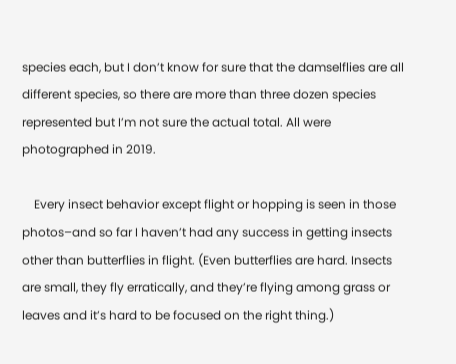species each, but I don’t know for sure that the damselflies are all different species, so there are more than three dozen species represented but I’m not sure the actual total. All were photographed in 2019.

    Every insect behavior except flight or hopping is seen in those photos–and so far I haven’t had any success in getting insects other than butterflies in flight. (Even butterflies are hard. Insects are small, they fly erratically, and they’re flying among grass or leaves and it’s hard to be focused on the right thing.)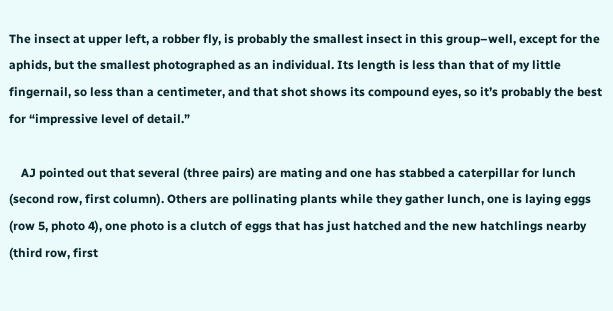The insect at upper left, a robber fly, is probably the smallest insect in this group–well, except for the aphids, but the smallest photographed as an individual. Its length is less than that of my little fingernail, so less than a centimeter, and that shot shows its compound eyes, so it’s probably the best for “impressive level of detail.”

    AJ pointed out that several (three pairs) are mating and one has stabbed a caterpillar for lunch (second row, first column). Others are pollinating plants while they gather lunch, one is laying eggs (row 5, photo 4), one photo is a clutch of eggs that has just hatched and the new hatchlings nearby (third row, first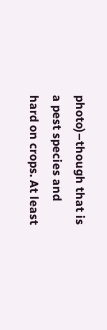photo)–though that is a pest species and hard on crops. At least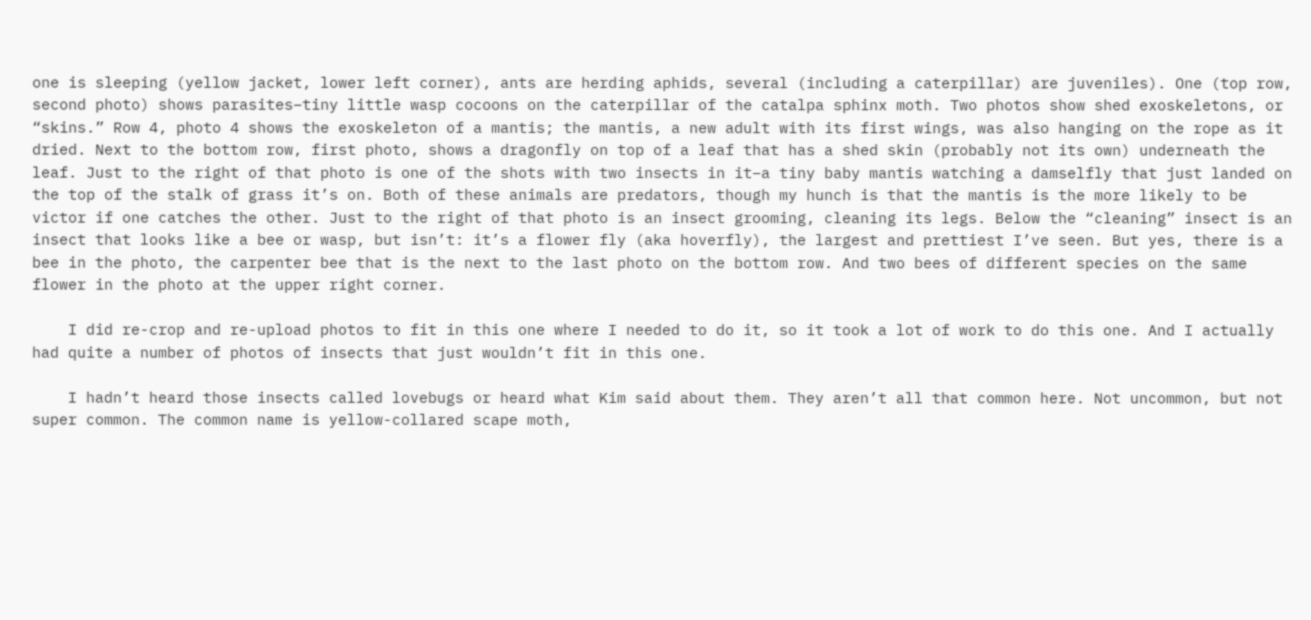one is sleeping (yellow jacket, lower left corner), ants are herding aphids, several (including a caterpillar) are juveniles). One (top row, second photo) shows parasites–tiny little wasp cocoons on the caterpillar of the catalpa sphinx moth. Two photos show shed exoskeletons, or “skins.” Row 4, photo 4 shows the exoskeleton of a mantis; the mantis, a new adult with its first wings, was also hanging on the rope as it dried. Next to the bottom row, first photo, shows a dragonfly on top of a leaf that has a shed skin (probably not its own) underneath the leaf. Just to the right of that photo is one of the shots with two insects in it–a tiny baby mantis watching a damselfly that just landed on the top of the stalk of grass it’s on. Both of these animals are predators, though my hunch is that the mantis is the more likely to be victor if one catches the other. Just to the right of that photo is an insect grooming, cleaning its legs. Below the “cleaning” insect is an insect that looks like a bee or wasp, but isn’t: it’s a flower fly (aka hoverfly), the largest and prettiest I’ve seen. But yes, there is a bee in the photo, the carpenter bee that is the next to the last photo on the bottom row. And two bees of different species on the same flower in the photo at the upper right corner.

    I did re-crop and re-upload photos to fit in this one where I needed to do it, so it took a lot of work to do this one. And I actually had quite a number of photos of insects that just wouldn’t fit in this one.

    I hadn’t heard those insects called lovebugs or heard what Kim said about them. They aren’t all that common here. Not uncommon, but not super common. The common name is yellow-collared scape moth,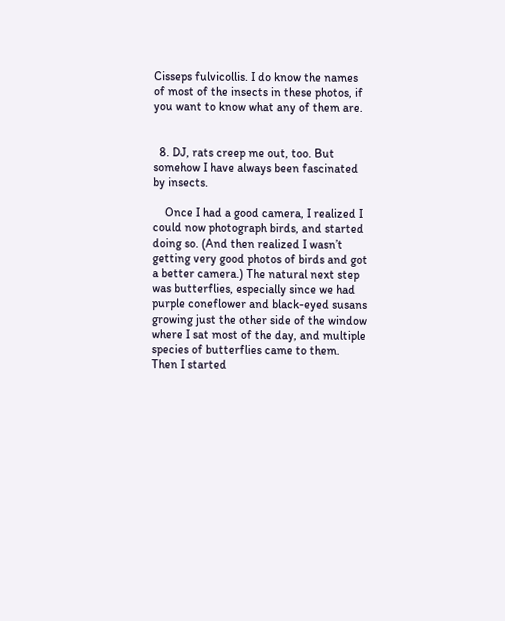Cisseps fulvicollis. I do know the names of most of the insects in these photos, if you want to know what any of them are.


  8. DJ, rats creep me out, too. But somehow I have always been fascinated by insects.

    Once I had a good camera, I realized I could now photograph birds, and started doing so. (And then realized I wasn’t getting very good photos of birds and got a better camera.) The natural next step was butterflies, especially since we had purple coneflower and black-eyed susans growing just the other side of the window where I sat most of the day, and multiple species of butterflies came to them. Then I started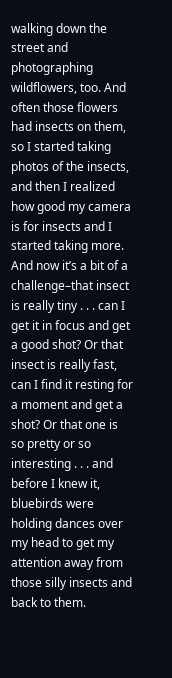walking down the street and photographing wildflowers, too. And often those flowers had insects on them, so I started taking photos of the insects, and then I realized how good my camera is for insects and I started taking more. And now it’s a bit of a challenge–that insect is really tiny . . . can I get it in focus and get a good shot? Or that insect is really fast, can I find it resting for a moment and get a shot? Or that one is so pretty or so interesting . . . and before I knew it, bluebirds were holding dances over my head to get my attention away from those silly insects and back to them.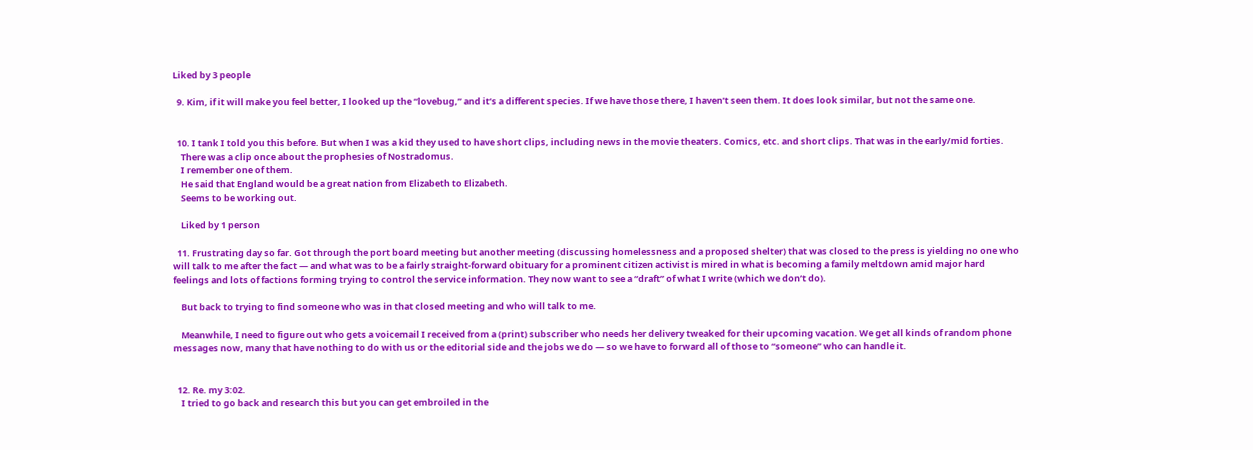Liked by 3 people

  9. Kim, if it will make you feel better, I looked up the “lovebug,” and it’s a different species. If we have those there, I haven’t seen them. It does look similar, but not the same one.


  10. I tank I told you this before. But when I was a kid they used to have short clips, including news in the movie theaters. Comics, etc. and short clips. That was in the early/mid forties.
    There was a clip once about the prophesies of Nostradomus.
    I remember one of them.
    He said that England would be a great nation from Elizabeth to Elizabeth.
    Seems to be working out.

    Liked by 1 person

  11. Frustrating day so far. Got through the port board meeting but another meeting (discussing homelessness and a proposed shelter) that was closed to the press is yielding no one who will talk to me after the fact — and what was to be a fairly straight-forward obituary for a prominent citizen activist is mired in what is becoming a family meltdown amid major hard feelings and lots of factions forming trying to control the service information. They now want to see a “draft” of what I write (which we don’t do).

    But back to trying to find someone who was in that closed meeting and who will talk to me.

    Meanwhile, I need to figure out who gets a voicemail I received from a (print) subscriber who needs her delivery tweaked for their upcoming vacation. We get all kinds of random phone messages now, many that have nothing to do with us or the editorial side and the jobs we do — so we have to forward all of those to “someone” who can handle it.


  12. Re. my 3:02.
    I tried to go back and research this but you can get embroiled in the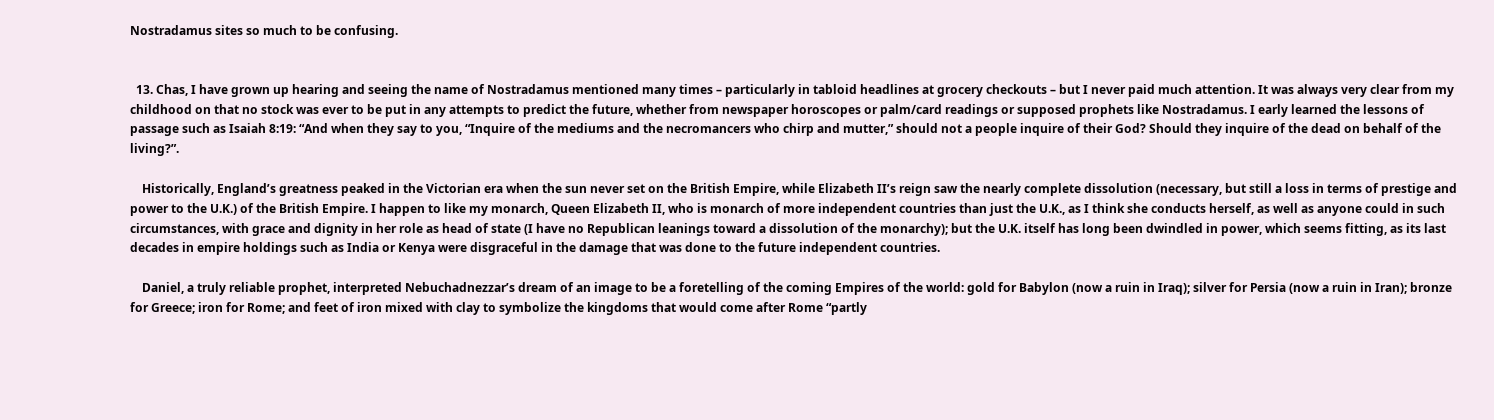Nostradamus sites so much to be confusing.


  13. Chas, I have grown up hearing and seeing the name of Nostradamus mentioned many times – particularly in tabloid headlines at grocery checkouts – but I never paid much attention. It was always very clear from my childhood on that no stock was ever to be put in any attempts to predict the future, whether from newspaper horoscopes or palm/card readings or supposed prophets like Nostradamus. I early learned the lessons of passage such as Isaiah 8:19: “And when they say to you, “Inquire of the mediums and the necromancers who chirp and mutter,” should not a people inquire of their God? Should they inquire of the dead on behalf of the living?”.

    Historically, England’s greatness peaked in the Victorian era when the sun never set on the British Empire, while Elizabeth II’s reign saw the nearly complete dissolution (necessary, but still a loss in terms of prestige and power to the U.K.) of the British Empire. I happen to like my monarch, Queen Elizabeth II, who is monarch of more independent countries than just the U.K., as I think she conducts herself, as well as anyone could in such circumstances, with grace and dignity in her role as head of state (I have no Republican leanings toward a dissolution of the monarchy); but the U.K. itself has long been dwindled in power, which seems fitting, as its last decades in empire holdings such as India or Kenya were disgraceful in the damage that was done to the future independent countries.

    Daniel, a truly reliable prophet, interpreted Nebuchadnezzar’s dream of an image to be a foretelling of the coming Empires of the world: gold for Babylon (now a ruin in Iraq); silver for Persia (now a ruin in Iran); bronze for Greece; iron for Rome; and feet of iron mixed with clay to symbolize the kingdoms that would come after Rome “partly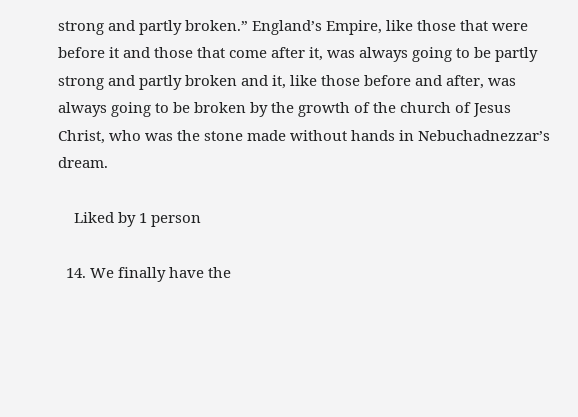strong and partly broken.” England’s Empire, like those that were before it and those that come after it, was always going to be partly strong and partly broken and it, like those before and after, was always going to be broken by the growth of the church of Jesus Christ, who was the stone made without hands in Nebuchadnezzar’s dream.

    Liked by 1 person

  14. We finally have the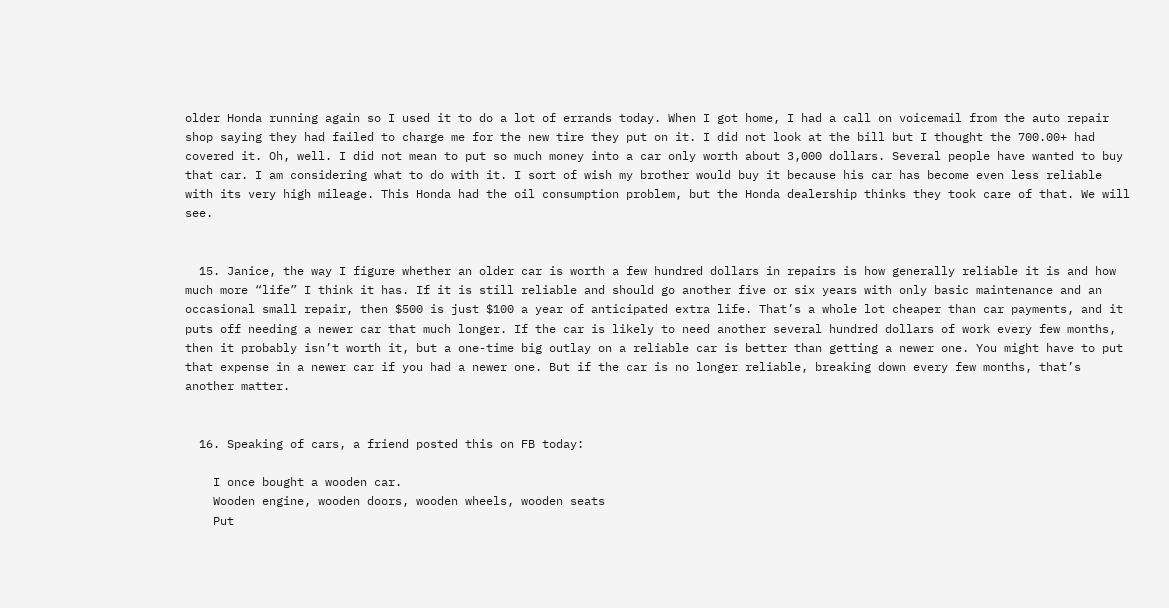older Honda running again so I used it to do a lot of errands today. When I got home, I had a call on voicemail from the auto repair shop saying they had failed to charge me for the new tire they put on it. I did not look at the bill but I thought the 700.00+ had covered it. Oh, well. I did not mean to put so much money into a car only worth about 3,000 dollars. Several people have wanted to buy that car. I am considering what to do with it. I sort of wish my brother would buy it because his car has become even less reliable with its very high mileage. This Honda had the oil consumption problem, but the Honda dealership thinks they took care of that. We will see.


  15. Janice, the way I figure whether an older car is worth a few hundred dollars in repairs is how generally reliable it is and how much more “life” I think it has. If it is still reliable and should go another five or six years with only basic maintenance and an occasional small repair, then $500 is just $100 a year of anticipated extra life. That’s a whole lot cheaper than car payments, and it puts off needing a newer car that much longer. If the car is likely to need another several hundred dollars of work every few months, then it probably isn’t worth it, but a one-time big outlay on a reliable car is better than getting a newer one. You might have to put that expense in a newer car if you had a newer one. But if the car is no longer reliable, breaking down every few months, that’s another matter.


  16. Speaking of cars, a friend posted this on FB today:

    I once bought a wooden car.
    Wooden engine, wooden doors, wooden wheels, wooden seats
    Put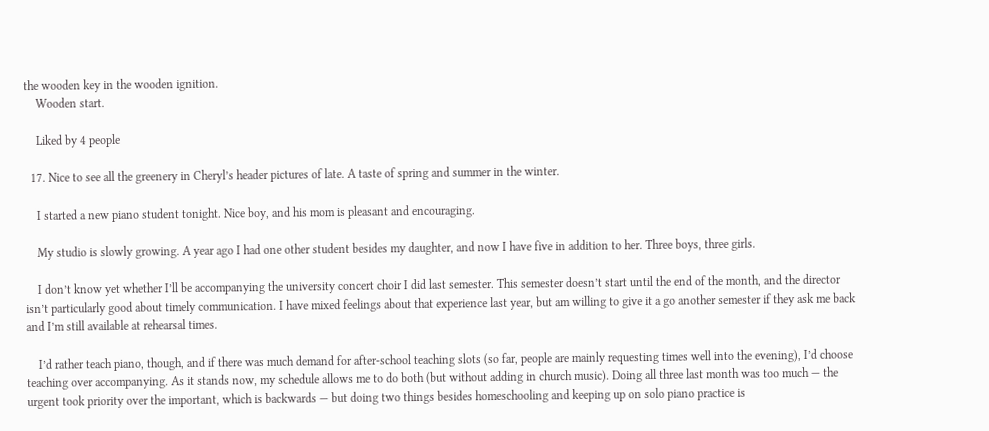the wooden key in the wooden ignition.
    Wooden start.

    Liked by 4 people

  17. Nice to see all the greenery in Cheryl’s header pictures of late. A taste of spring and summer in the winter.

    I started a new piano student tonight. Nice boy, and his mom is pleasant and encouraging.

    My studio is slowly growing. A year ago I had one other student besides my daughter, and now I have five in addition to her. Three boys, three girls.

    I don’t know yet whether I’ll be accompanying the university concert choir I did last semester. This semester doesn’t start until the end of the month, and the director isn’t particularly good about timely communication. I have mixed feelings about that experience last year, but am willing to give it a go another semester if they ask me back and I’m still available at rehearsal times.

    I’d rather teach piano, though, and if there was much demand for after-school teaching slots (so far, people are mainly requesting times well into the evening), I’d choose teaching over accompanying. As it stands now, my schedule allows me to do both (but without adding in church music). Doing all three last month was too much — the urgent took priority over the important, which is backwards — but doing two things besides homeschooling and keeping up on solo piano practice is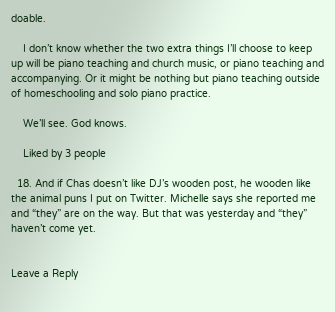doable.

    I don’t know whether the two extra things I’ll choose to keep up will be piano teaching and church music, or piano teaching and accompanying. Or it might be nothing but piano teaching outside of homeschooling and solo piano practice.

    We’ll see. God knows.

    Liked by 3 people

  18. And if Chas doesn’t like DJ’s wooden post, he wooden like the animal puns I put on Twitter. Michelle says she reported me and “they” are on the way. But that was yesterday and “they” haven’t come yet.


Leave a Reply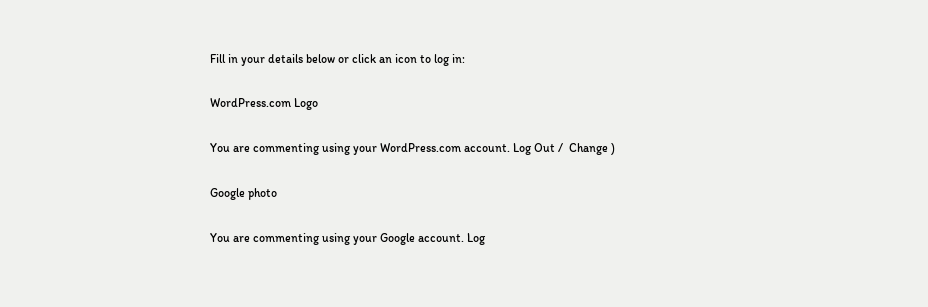Fill in your details below or click an icon to log in:

WordPress.com Logo

You are commenting using your WordPress.com account. Log Out /  Change )

Google photo

You are commenting using your Google account. Log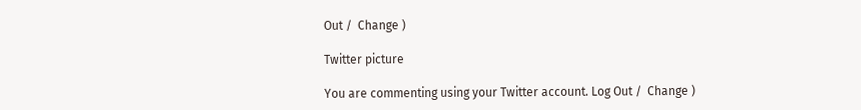Out /  Change )

Twitter picture

You are commenting using your Twitter account. Log Out /  Change )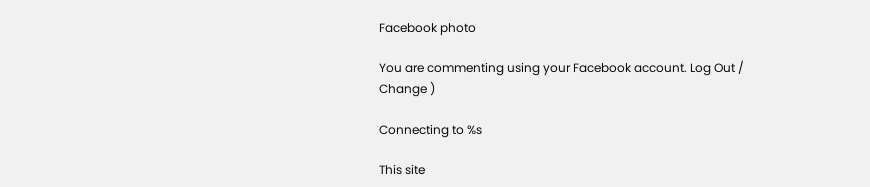Facebook photo

You are commenting using your Facebook account. Log Out /  Change )

Connecting to %s

This site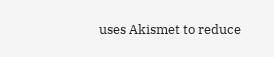uses Akismet to reduce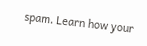spam. Learn how your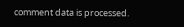comment data is processed.